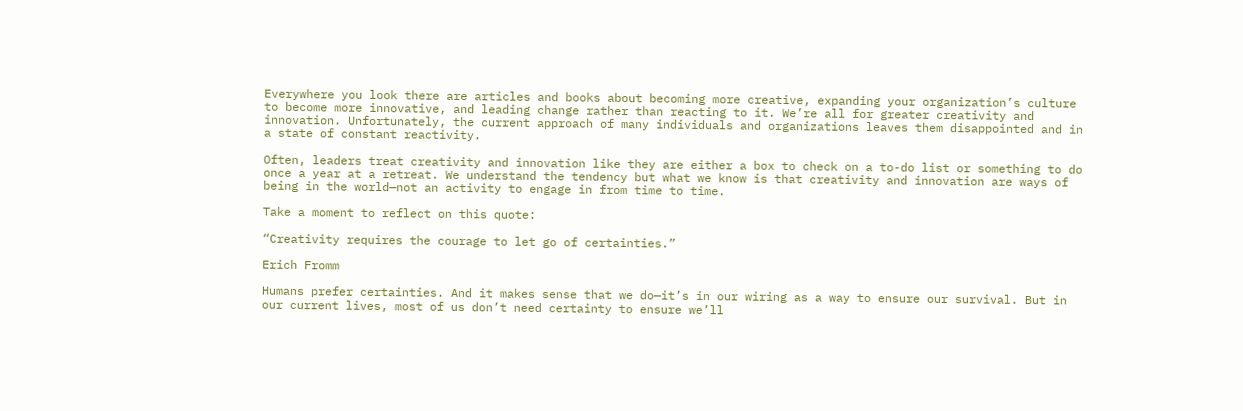Everywhere you look there are articles and books about becoming more creative, expanding your organization’s culture to become more innovative, and leading change rather than reacting to it. We’re all for greater creativity and innovation. Unfortunately, the current approach of many individuals and organizations leaves them disappointed and in a state of constant reactivity.

Often, leaders treat creativity and innovation like they are either a box to check on a to-do list or something to do once a year at a retreat. We understand the tendency but what we know is that creativity and innovation are ways of being in the world—not an activity to engage in from time to time.

Take a moment to reflect on this quote:

“Creativity requires the courage to let go of certainties.”

Erich Fromm

Humans prefer certainties. And it makes sense that we do—it’s in our wiring as a way to ensure our survival. But in our current lives, most of us don’t need certainty to ensure we’ll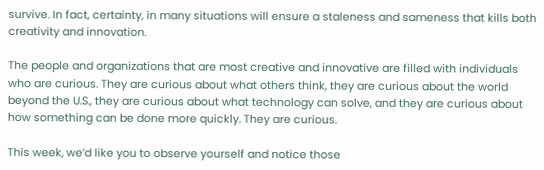survive. In fact, certainty, in many situations will ensure a staleness and sameness that kills both creativity and innovation.

The people and organizations that are most creative and innovative are filled with individuals who are curious. They are curious about what others think, they are curious about the world beyond the U.S., they are curious about what technology can solve, and they are curious about how something can be done more quickly. They are curious.

This week, we’d like you to observe yourself and notice those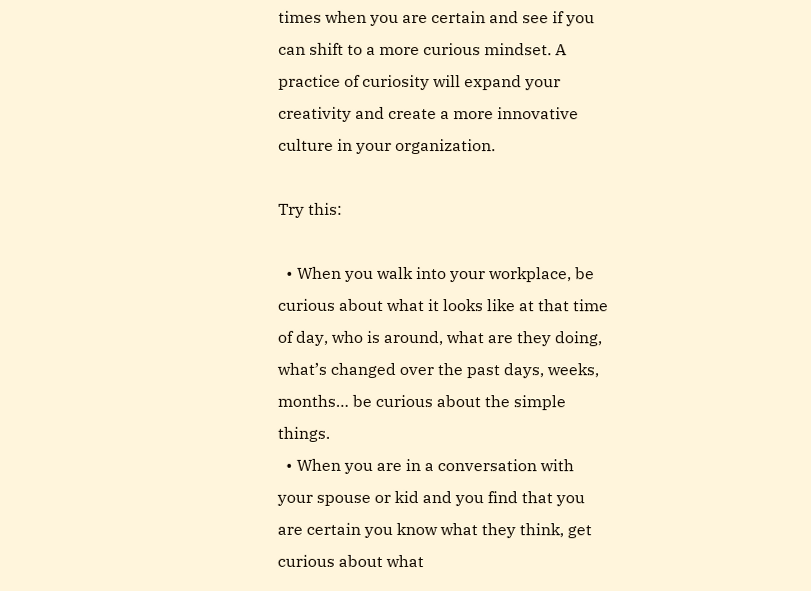times when you are certain and see if you can shift to a more curious mindset. A practice of curiosity will expand your creativity and create a more innovative culture in your organization.

Try this:

  • When you walk into your workplace, be curious about what it looks like at that time of day, who is around, what are they doing, what’s changed over the past days, weeks, months… be curious about the simple things.
  • When you are in a conversation with your spouse or kid and you find that you are certain you know what they think, get curious about what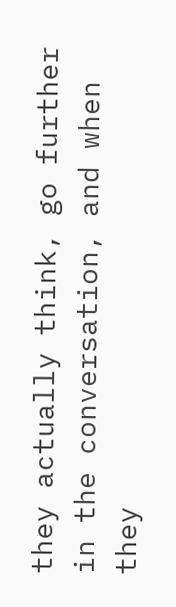they actually think, go further in the conversation, and when they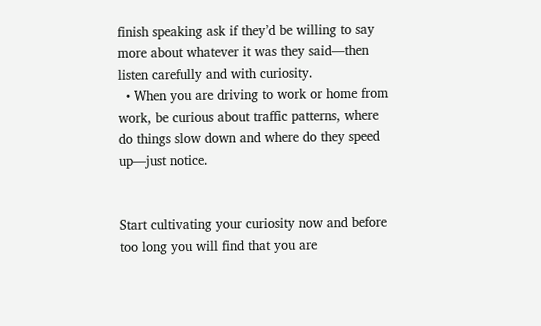finish speaking ask if they’d be willing to say more about whatever it was they said—then listen carefully and with curiosity.
  • When you are driving to work or home from work, be curious about traffic patterns, where do things slow down and where do they speed up—just notice.


Start cultivating your curiosity now and before too long you will find that you are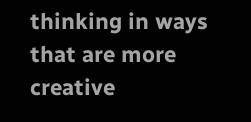thinking in ways that are more creative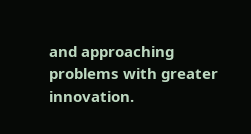and approaching problems with greater innovation.